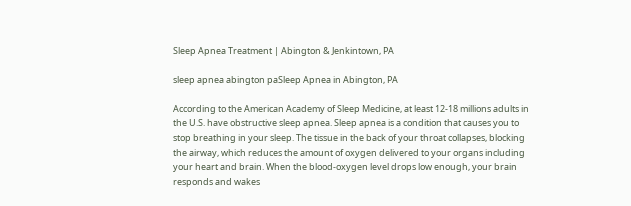Sleep Apnea Treatment | Abington & Jenkintown, PA

sleep apnea abington paSleep Apnea in Abington, PA

According to the American Academy of Sleep Medicine, at least 12-18 millions adults in the U.S. have obstructive sleep apnea. Sleep apnea is a condition that causes you to stop breathing in your sleep. The tissue in the back of your throat collapses, blocking the airway, which reduces the amount of oxygen delivered to your organs including your heart and brain. When the blood-oxygen level drops low enough, your brain responds and wakes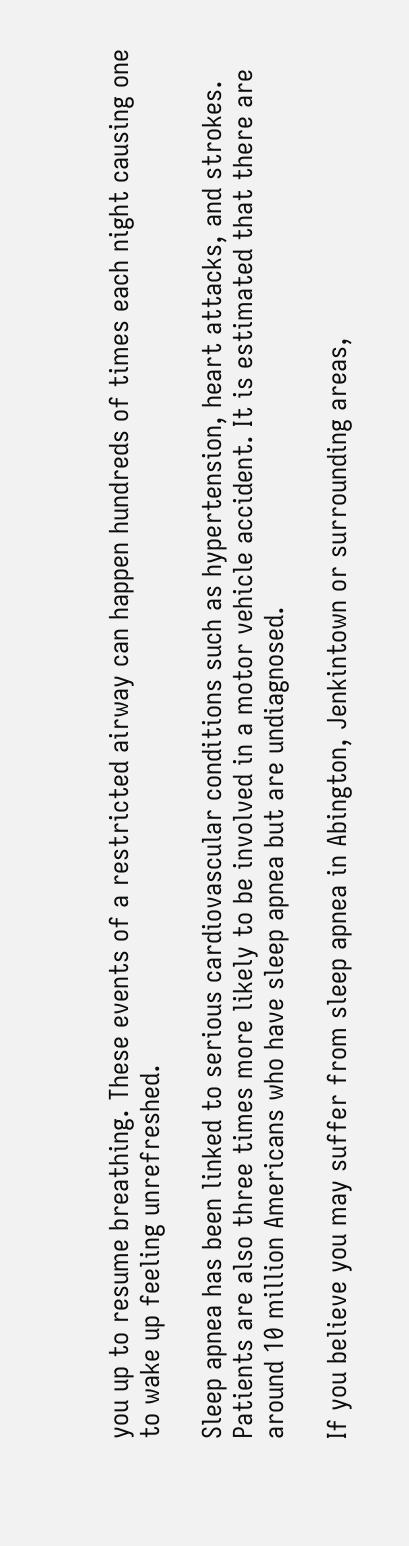you up to resume breathing. These events of a restricted airway can happen hundreds of times each night causing one to wake up feeling unrefreshed.

Sleep apnea has been linked to serious cardiovascular conditions such as hypertension, heart attacks, and strokes. Patients are also three times more likely to be involved in a motor vehicle accident. It is estimated that there are around 10 million Americans who have sleep apnea but are undiagnosed.

If you believe you may suffer from sleep apnea in Abington, Jenkintown or surrounding areas,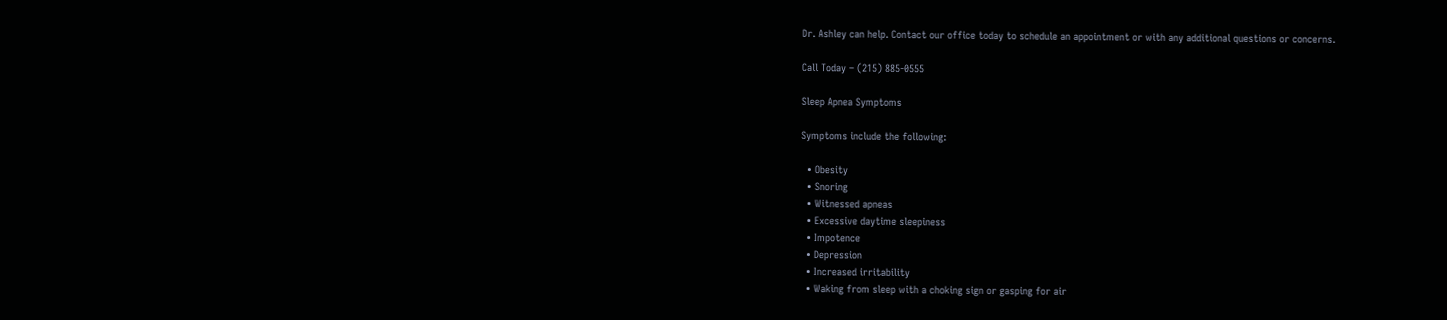Dr. Ashley can help. Contact our office today to schedule an appointment or with any additional questions or concerns.

Call Today – (215) 885-0555

Sleep Apnea Symptoms

Symptoms include the following:

  • Obesity
  • Snoring
  • Witnessed apneas
  • Excessive daytime sleepiness
  • Impotence
  • Depression
  • Increased irritability
  • Waking from sleep with a choking sign or gasping for air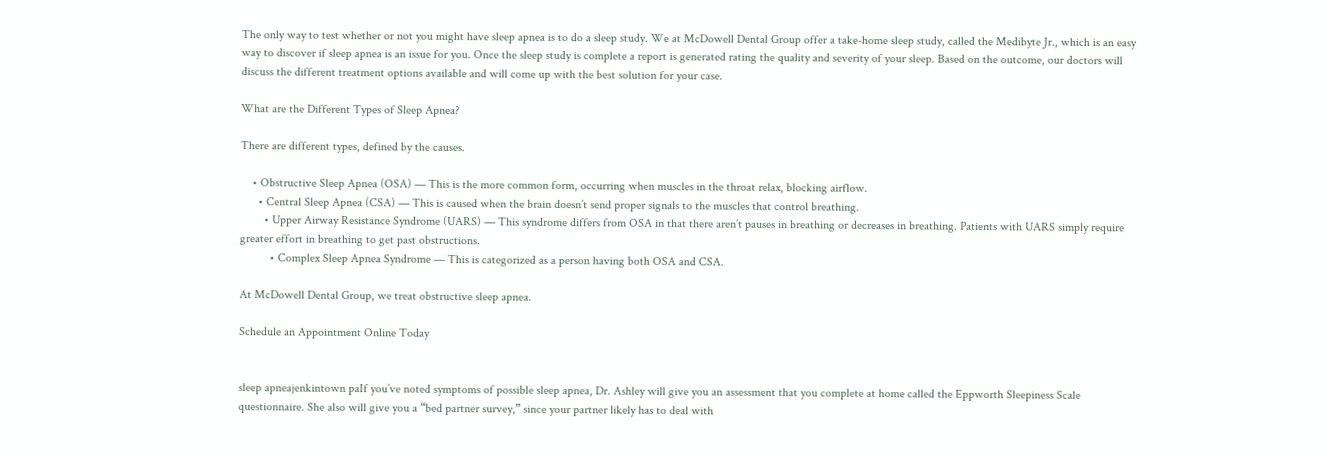The only way to test whether or not you might have sleep apnea is to do a sleep study. We at McDowell Dental Group offer a take-home sleep study, called the Medibyte Jr., which is an easy way to discover if sleep apnea is an issue for you. Once the sleep study is complete a report is generated rating the quality and severity of your sleep. Based on the outcome, our doctors will discuss the different treatment options available and will come up with the best solution for your case.

What are the Different Types of Sleep Apnea?

There are different types, defined by the causes.

    • Obstructive Sleep Apnea (OSA) — This is the more common form, occurring when muscles in the throat relax, blocking airflow.
      • Central Sleep Apnea (CSA) — This is caused when the brain doesn’t send proper signals to the muscles that control breathing.
        • Upper Airway Resistance Syndrome (UARS) — This syndrome differs from OSA in that there aren’t pauses in breathing or decreases in breathing. Patients with UARS simply require greater effort in breathing to get past obstructions.
          • Complex Sleep Apnea Syndrome — This is categorized as a person having both OSA and CSA.

At McDowell Dental Group, we treat obstructive sleep apnea.

Schedule an Appointment Online Today


sleep apneajenkintown paIf you’ve noted symptoms of possible sleep apnea, Dr. Ashley will give you an assessment that you complete at home called the Eppworth Sleepiness Scale questionnaire. She also will give you a “bed partner survey,” since your partner likely has to deal with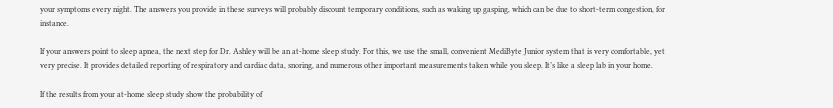your symptoms every night. The answers you provide in these surveys will probably discount temporary conditions, such as waking up gasping, which can be due to short-term congestion, for instance.

If your answers point to sleep apnea, the next step for Dr. Ashley will be an at-home sleep study. For this, we use the small, convenient MediByte Junior system that is very comfortable, yet very precise. It provides detailed reporting of respiratory and cardiac data, snoring, and numerous other important measurements taken while you sleep. It’s like a sleep lab in your home.

If the results from your at-home sleep study show the probability of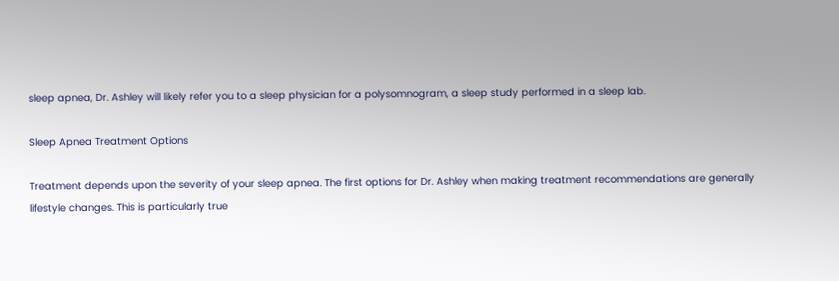sleep apnea, Dr. Ashley will likely refer you to a sleep physician for a polysomnogram, a sleep study performed in a sleep lab.

Sleep Apnea Treatment Options

Treatment depends upon the severity of your sleep apnea. The first options for Dr. Ashley when making treatment recommendations are generally lifestyle changes. This is particularly true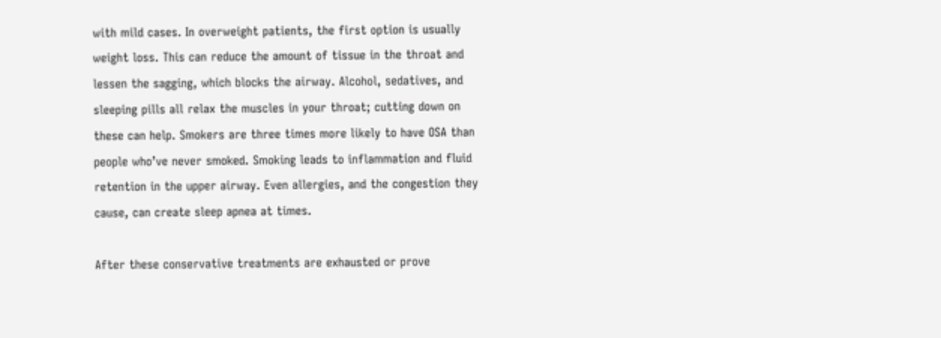with mild cases. In overweight patients, the first option is usually weight loss. This can reduce the amount of tissue in the throat and lessen the sagging, which blocks the airway. Alcohol, sedatives, and sleeping pills all relax the muscles in your throat; cutting down on these can help. Smokers are three times more likely to have OSA than people who’ve never smoked. Smoking leads to inflammation and fluid retention in the upper airway. Even allergies, and the congestion they cause, can create sleep apnea at times.

After these conservative treatments are exhausted or prove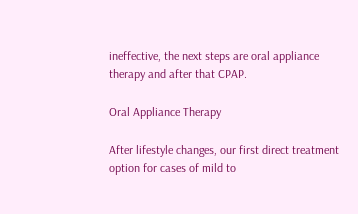ineffective, the next steps are oral appliance therapy and after that CPAP.

Oral Appliance Therapy

After lifestyle changes, our first direct treatment option for cases of mild to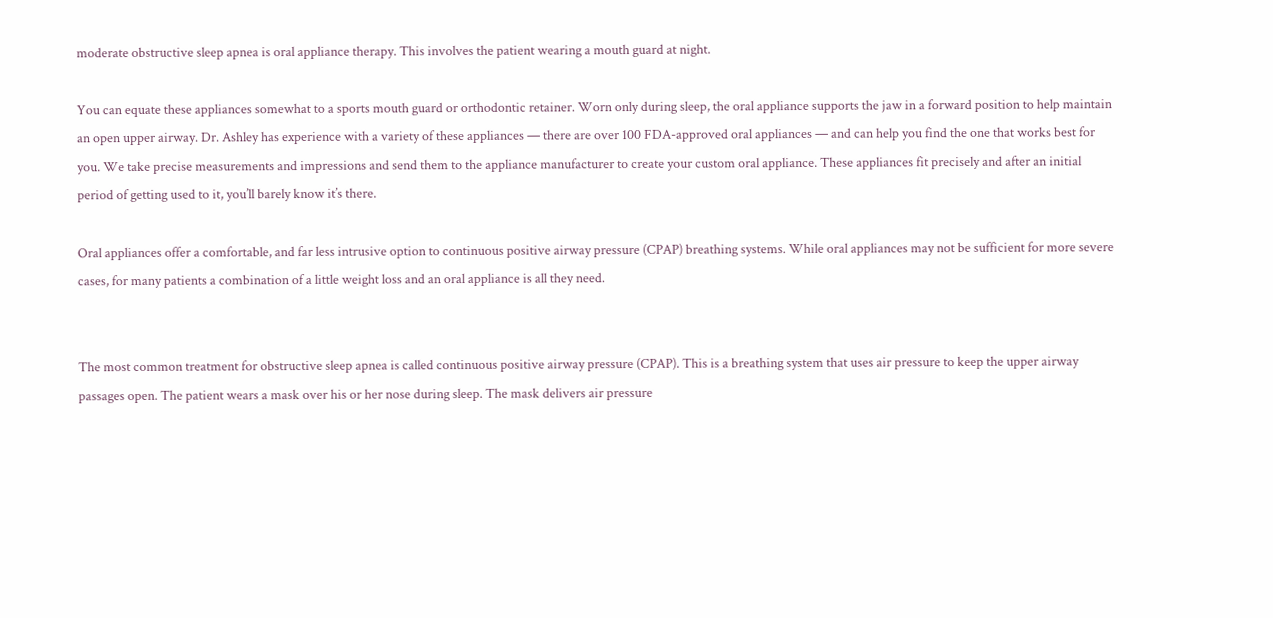moderate obstructive sleep apnea is oral appliance therapy. This involves the patient wearing a mouth guard at night.

You can equate these appliances somewhat to a sports mouth guard or orthodontic retainer. Worn only during sleep, the oral appliance supports the jaw in a forward position to help maintain an open upper airway. Dr. Ashley has experience with a variety of these appliances — there are over 100 FDA-approved oral appliances — and can help you find the one that works best for you. We take precise measurements and impressions and send them to the appliance manufacturer to create your custom oral appliance. These appliances fit precisely and after an initial period of getting used to it, you’ll barely know it’s there.

Oral appliances offer a comfortable, and far less intrusive option to continuous positive airway pressure (CPAP) breathing systems. While oral appliances may not be sufficient for more severe cases, for many patients a combination of a little weight loss and an oral appliance is all they need.


The most common treatment for obstructive sleep apnea is called continuous positive airway pressure (CPAP). This is a breathing system that uses air pressure to keep the upper airway passages open. The patient wears a mask over his or her nose during sleep. The mask delivers air pressure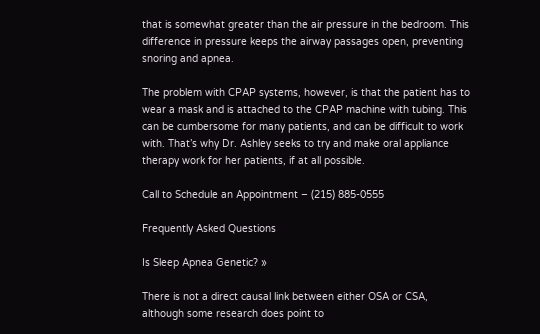that is somewhat greater than the air pressure in the bedroom. This difference in pressure keeps the airway passages open, preventing snoring and apnea.

The problem with CPAP systems, however, is that the patient has to wear a mask and is attached to the CPAP machine with tubing. This can be cumbersome for many patients, and can be difficult to work with. That’s why Dr. Ashley seeks to try and make oral appliance therapy work for her patients, if at all possible.

Call to Schedule an Appointment – (215) 885-0555

Frequently Asked Questions

Is Sleep Apnea Genetic? »

There is not a direct causal link between either OSA or CSA, although some research does point to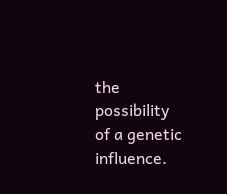the possibility of a genetic influence.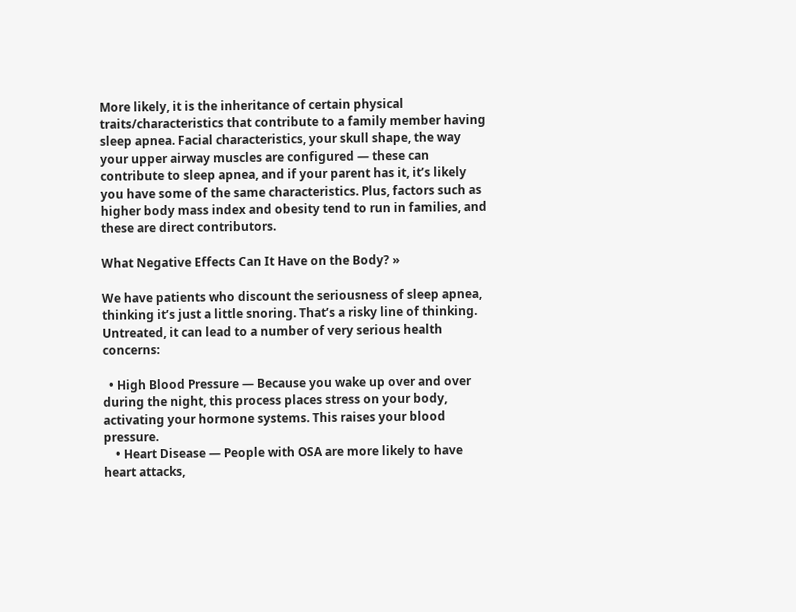More likely, it is the inheritance of certain physical traits/characteristics that contribute to a family member having sleep apnea. Facial characteristics, your skull shape, the way your upper airway muscles are configured — these can contribute to sleep apnea, and if your parent has it, it’s likely you have some of the same characteristics. Plus, factors such as higher body mass index and obesity tend to run in families, and these are direct contributors.

What Negative Effects Can It Have on the Body? »

We have patients who discount the seriousness of sleep apnea, thinking it’s just a little snoring. That’s a risky line of thinking. Untreated, it can lead to a number of very serious health concerns:

  • High Blood Pressure — Because you wake up over and over during the night, this process places stress on your body, activating your hormone systems. This raises your blood pressure.
    • Heart Disease — People with OSA are more likely to have heart attacks,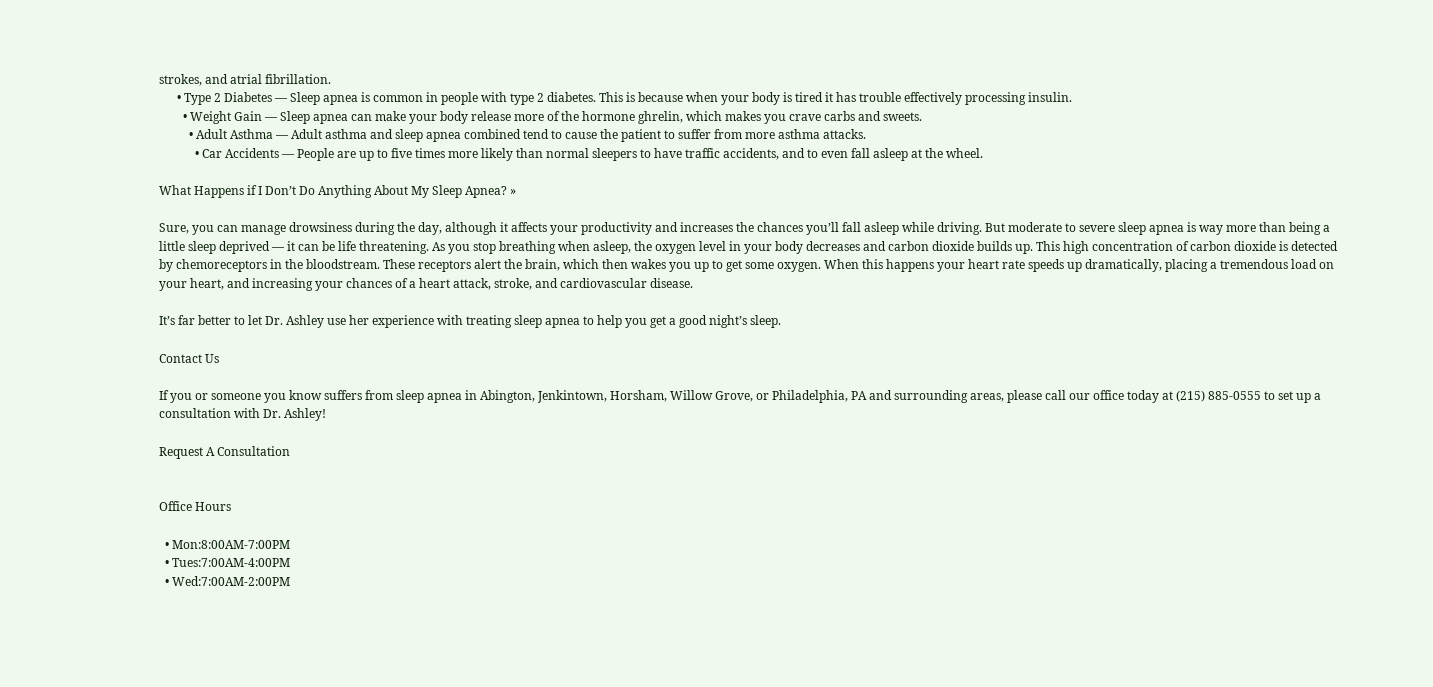strokes, and atrial fibrillation.
      • Type 2 Diabetes — Sleep apnea is common in people with type 2 diabetes. This is because when your body is tired it has trouble effectively processing insulin.
        • Weight Gain — Sleep apnea can make your body release more of the hormone ghrelin, which makes you crave carbs and sweets.
          • Adult Asthma — Adult asthma and sleep apnea combined tend to cause the patient to suffer from more asthma attacks.
            • Car Accidents — People are up to five times more likely than normal sleepers to have traffic accidents, and to even fall asleep at the wheel.

What Happens if I Don’t Do Anything About My Sleep Apnea? »

Sure, you can manage drowsiness during the day, although it affects your productivity and increases the chances you’ll fall asleep while driving. But moderate to severe sleep apnea is way more than being a little sleep deprived — it can be life threatening. As you stop breathing when asleep, the oxygen level in your body decreases and carbon dioxide builds up. This high concentration of carbon dioxide is detected by chemoreceptors in the bloodstream. These receptors alert the brain, which then wakes you up to get some oxygen. When this happens your heart rate speeds up dramatically, placing a tremendous load on your heart, and increasing your chances of a heart attack, stroke, and cardiovascular disease.

It’s far better to let Dr. Ashley use her experience with treating sleep apnea to help you get a good night’s sleep.

Contact Us

If you or someone you know suffers from sleep apnea in Abington, Jenkintown, Horsham, Willow Grove, or Philadelphia, PA and surrounding areas, please call our office today at (215) 885-0555 to set up a consultation with Dr. Ashley!

Request A Consultation


Office Hours

  • Mon:8:00AM-7:00PM
  • Tues:7:00AM-4:00PM
  • Wed:7:00AM-2:00PM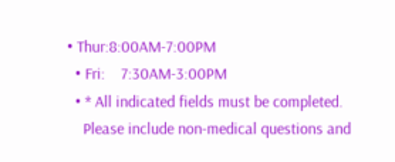• Thur:8:00AM-7:00PM
  • Fri:    7:30AM-3:00PM
  • * All indicated fields must be completed.
    Please include non-medical questions and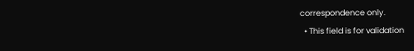correspondence only.
  • This field is for validation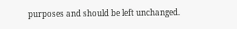purposes and should be left unchanged.